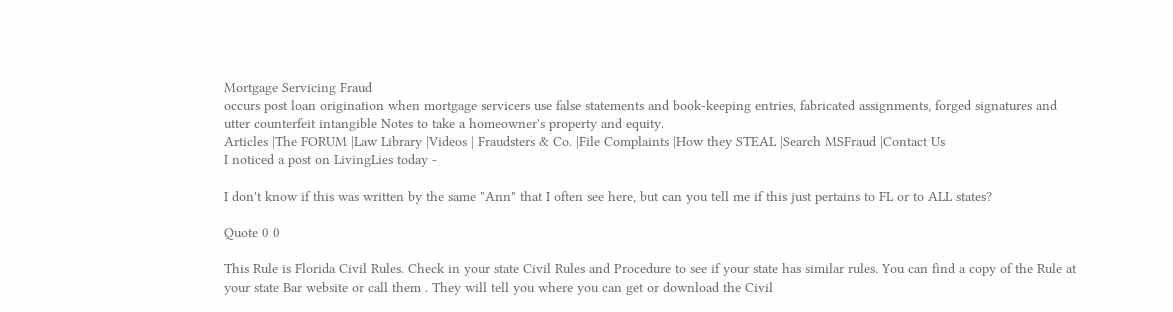Mortgage Servicing Fraud
occurs post loan origination when mortgage servicers use false statements and book-keeping entries, fabricated assignments, forged signatures and utter counterfeit intangible Notes to take a homeowner's property and equity.
Articles |The FORUM |Law Library |Videos | Fraudsters & Co. |File Complaints |How they STEAL |Search MSFraud |Contact Us
I noticed a post on LivingLies today -

I don't know if this was written by the same "Ann" that I often see here, but can you tell me if this just pertains to FL or to ALL states?

Quote 0 0

This Rule is Florida Civil Rules. Check in your state Civil Rules and Procedure to see if your state has similar rules. You can find a copy of the Rule at your state Bar website or call them . They will tell you where you can get or download the Civil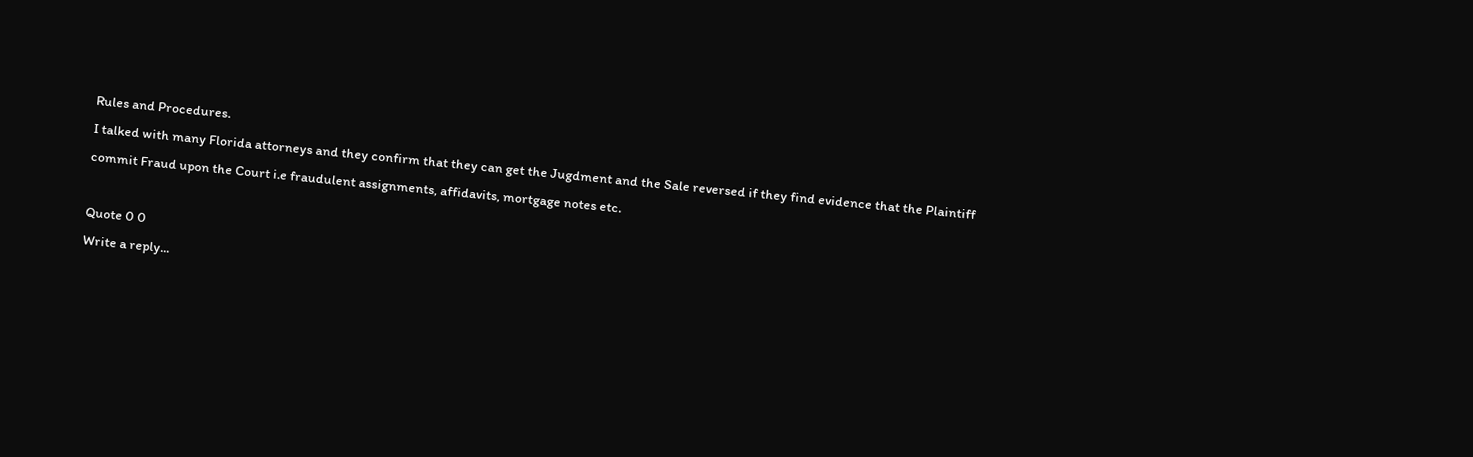Rules and Procedures.
I talked with many Florida attorneys and they confirm that they can get the Jugdment and the Sale reversed if they find evidence that the Plaintiff commit Fraud upon the Court i.e fraudulent assignments, affidavits, mortgage notes etc.

Quote 0 0
Write a reply...